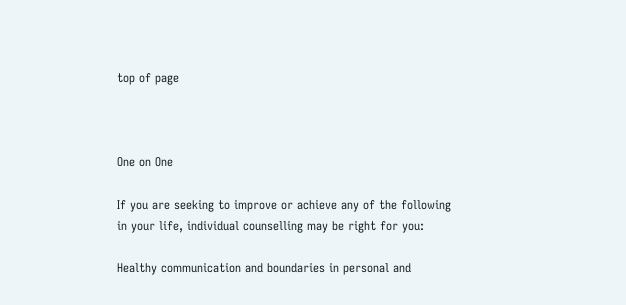top of page



One on One

If you are seeking to improve or achieve any of the following in your life, individual counselling may be right for you:

Healthy communication and boundaries in personal and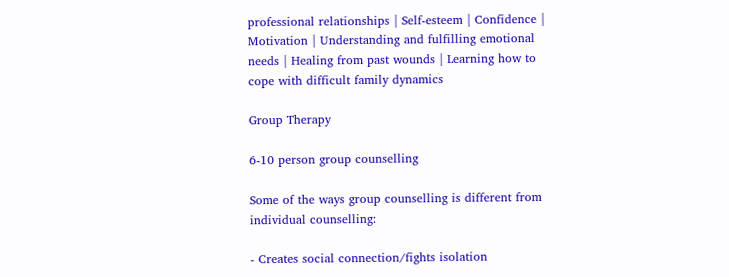professional relationships | Self-esteem | Confidence | Motivation | Understanding and fulfilling emotional needs | Healing from past wounds | Learning how to cope with difficult family dynamics

Group Therapy

6-10 person group counselling

Some of the ways group counselling is different from individual counselling:

- Creates social connection/fights isolation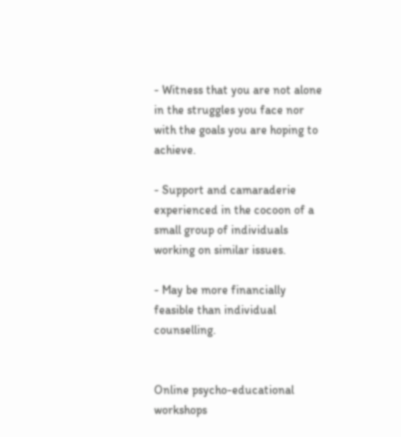- Witness that you are not alone in the struggles you face nor with the goals you are hoping to achieve.

- Support and camaraderie experienced in the cocoon of a small group of individuals working on similar issues.

- May be more financially feasible than individual counselling.


Online psycho-educational workshops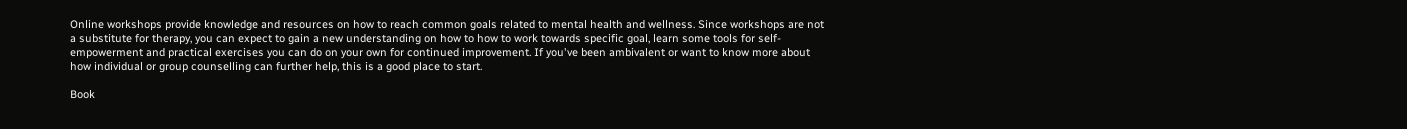Online workshops provide knowledge and resources on how to reach common goals related to mental health and wellness. Since workshops are not a substitute for therapy, you can expect to gain a new understanding on how to how to work towards specific goal, learn some tools for self-empowerment and practical exercises you can do on your own for continued improvement. If you've been ambivalent or want to know more about how individual or group counselling can further help, this is a good place to start.

Book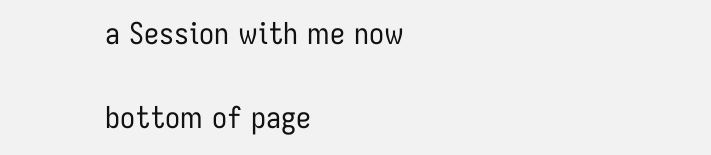a Session with me now

bottom of page